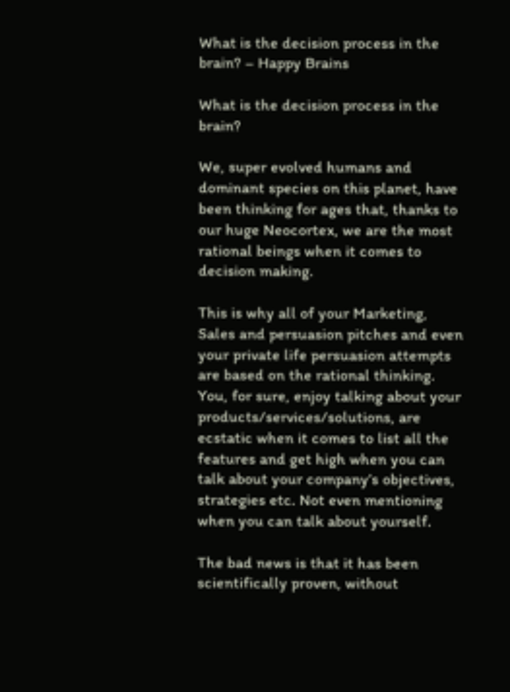What is the decision process in the brain? – Happy Brains

What is the decision process in the brain?

We, super evolved humans and dominant species on this planet, have been thinking for ages that, thanks to our huge Neocortex, we are the most rational beings when it comes to decision making.

This is why all of your Marketing, Sales and persuasion pitches and even your private life persuasion attempts are based on the rational thinking. You, for sure, enjoy talking about your products/services/solutions, are ecstatic when it comes to list all the features and get high when you can talk about your company’s objectives, strategies etc. Not even mentioning when you can talk about yourself.

The bad news is that it has been scientifically proven, without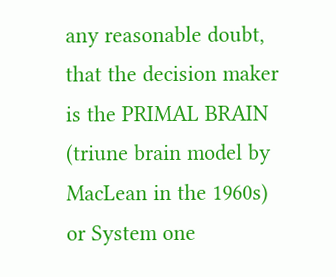any reasonable doubt, that the decision maker is the PRIMAL BRAIN (triune brain model by MacLean in the 1960s) or System one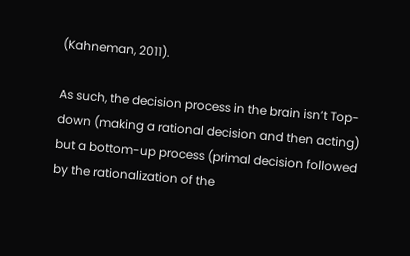(Kahneman, 2011).

As such, the decision process in the brain isn’t Top-down (making a rational decision and then acting) but a bottom-up process (primal decision followed by the rationalization of the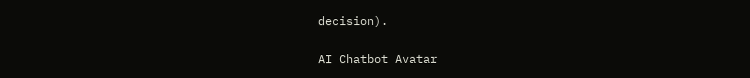decision).

AI Chatbot Avatar